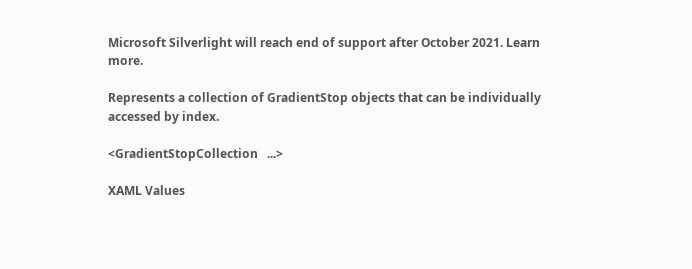Microsoft Silverlight will reach end of support after October 2021. Learn more.

Represents a collection of GradientStop objects that can be individually accessed by index.

<GradientStopCollection   ...>

XAML Values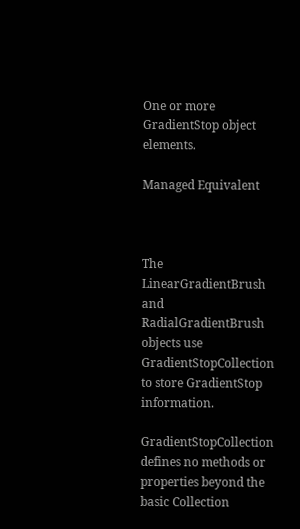One or more GradientStop object elements.

Managed Equivalent



The LinearGradientBrush and RadialGradientBrush objects use GradientStopCollection to store GradientStop information.

GradientStopCollection defines no methods or properties beyond the basic Collection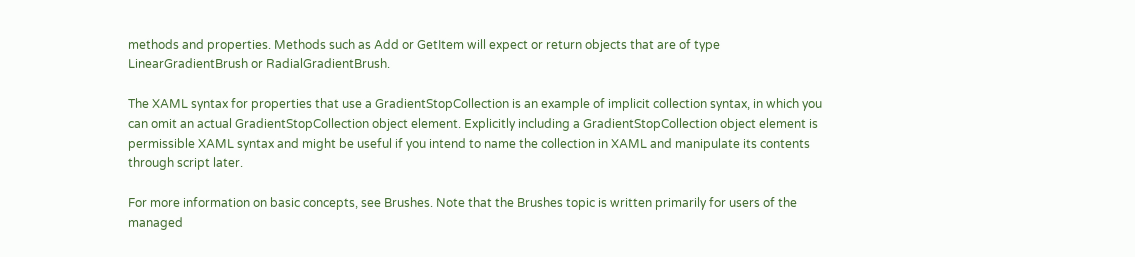methods and properties. Methods such as Add or GetItem will expect or return objects that are of type LinearGradientBrush or RadialGradientBrush.

The XAML syntax for properties that use a GradientStopCollection is an example of implicit collection syntax, in which you can omit an actual GradientStopCollection object element. Explicitly including a GradientStopCollection object element is permissible XAML syntax and might be useful if you intend to name the collection in XAML and manipulate its contents through script later.

For more information on basic concepts, see Brushes. Note that the Brushes topic is written primarily for users of the managed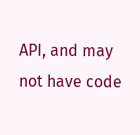API, and may not have code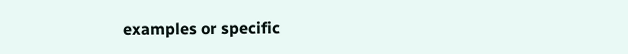examples or specific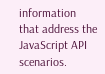information that address the JavaScript API scenarios.